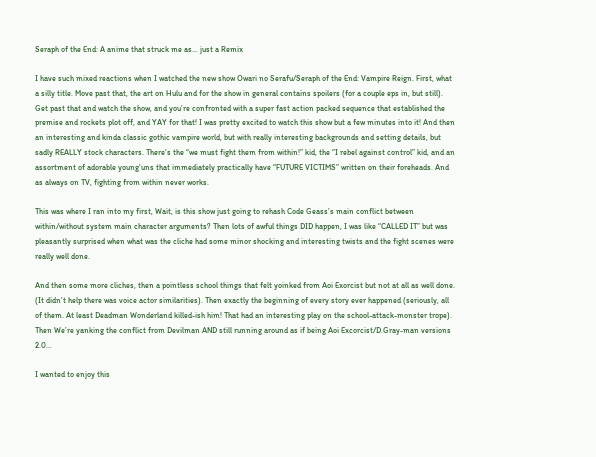Seraph of the End: A anime that struck me as… just a Remix

I have such mixed reactions when I watched the new show Owari no Serafu/Seraph of the End: Vampire Reign. First, what a silly title. Move past that, the art on Hulu and for the show in general contains spoilers (for a couple eps in, but still). Get past that and watch the show, and you’re confronted with a super fast action packed sequence that established the premise and rockets plot off, and YAY for that! I was pretty excited to watch this show but a few minutes into it! And then an interesting and kinda classic gothic vampire world, but with really interesting backgrounds and setting details, but sadly REALLY stock characters. There’s the “we must fight them from within!” kid, the “I rebel against control” kid, and an assortment of adorable young’uns that immediately practically have “FUTURE VICTIMS” written on their foreheads. And as always on TV, fighting from within never works.

This was where I ran into my first, Wait, is this show just going to rehash Code Geass’s main conflict between within/without system main character arguments? Then lots of awful things DID happen, I was like “CALLED IT” but was pleasantly surprised when what was the cliche had some minor shocking and interesting twists and the fight scenes were really well done.

And then some more cliches, then a pointless school things that felt yoinked from Aoi Exorcist but not at all as well done. (It didn’t help there was voice actor similarities). Then exactly the beginning of every story ever happened (seriously, all of them. At least Deadman Wonderland killed-ish him! That had an interesting play on the school-attack-monster trope). Then We’re yanking the conflict from Devilman AND still running around as if being Aoi Excorcist/D.Gray-man versions 2.0…

I wanted to enjoy this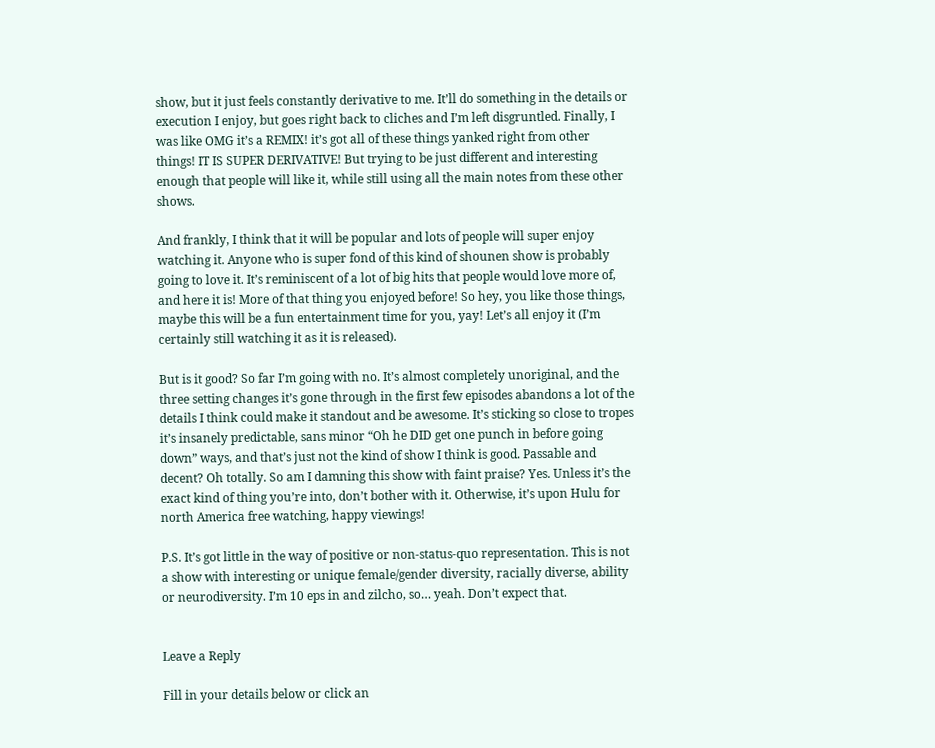show, but it just feels constantly derivative to me. It’ll do something in the details or execution I enjoy, but goes right back to cliches and I’m left disgruntled. Finally, I was like OMG it’s a REMIX! it’s got all of these things yanked right from other things! IT IS SUPER DERIVATIVE! But trying to be just different and interesting enough that people will like it, while still using all the main notes from these other shows.

And frankly, I think that it will be popular and lots of people will super enjoy watching it. Anyone who is super fond of this kind of shounen show is probably going to love it. It’s reminiscent of a lot of big hits that people would love more of, and here it is! More of that thing you enjoyed before! So hey, you like those things, maybe this will be a fun entertainment time for you, yay! Let’s all enjoy it (I’m certainly still watching it as it is released).

But is it good? So far I’m going with no. It’s almost completely unoriginal, and the three setting changes it’s gone through in the first few episodes abandons a lot of the details I think could make it standout and be awesome. It’s sticking so close to tropes it’s insanely predictable, sans minor “Oh he DID get one punch in before going down” ways, and that’s just not the kind of show I think is good. Passable and decent? Oh totally. So am I damning this show with faint praise? Yes. Unless it’s the exact kind of thing you’re into, don’t bother with it. Otherwise, it’s upon Hulu for north America free watching, happy viewings!

P.S. It’s got little in the way of positive or non-status-quo representation. This is not a show with interesting or unique female/gender diversity, racially diverse, ability or neurodiversity. I’m 10 eps in and zilcho, so… yeah. Don’t expect that.


Leave a Reply

Fill in your details below or click an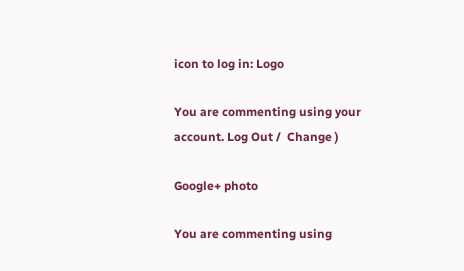icon to log in: Logo

You are commenting using your account. Log Out /  Change )

Google+ photo

You are commenting using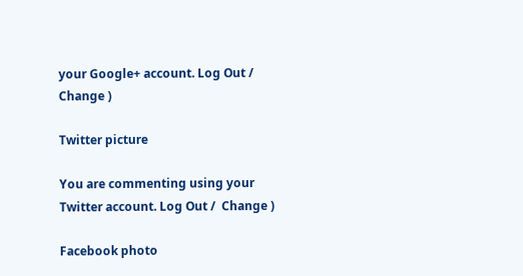your Google+ account. Log Out /  Change )

Twitter picture

You are commenting using your Twitter account. Log Out /  Change )

Facebook photo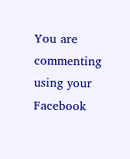You are commenting using your Facebook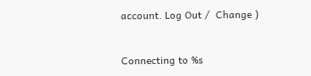account. Log Out /  Change )


Connecting to %s